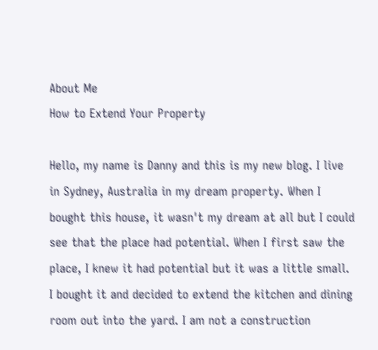About Me
How to Extend Your Property

Hello, my name is Danny and this is my new blog. I live in Sydney, Australia in my dream property. When I bought this house, it wasn't my dream at all but I could see that the place had potential. When I first saw the place, I knew it had potential but it was a little small. I bought it and decided to extend the kitchen and dining room out into the yard. I am not a construction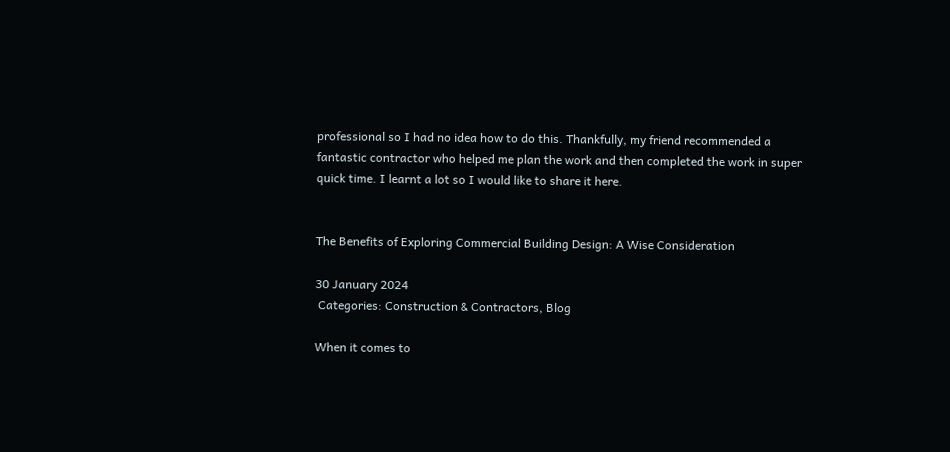professional so I had no idea how to do this. Thankfully, my friend recommended a fantastic contractor who helped me plan the work and then completed the work in super quick time. I learnt a lot so I would like to share it here.


The Benefits of Exploring Commercial Building Design: A Wise Consideration

30 January 2024
 Categories: Construction & Contractors, Blog

When it comes to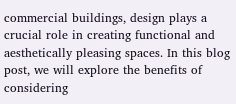commercial buildings, design plays a crucial role in creating functional and aesthetically pleasing spaces. In this blog post, we will explore the benefits of considering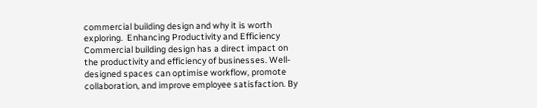commercial building design and why it is worth exploring.  Enhancing Productivity and Efficiency Commercial building design has a direct impact on the productivity and efficiency of businesses. Well-designed spaces can optimise workflow, promote collaboration, and improve employee satisfaction. By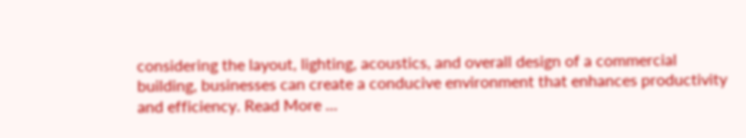considering the layout, lighting, acoustics, and overall design of a commercial building, businesses can create a conducive environment that enhances productivity and efficiency. Read More …